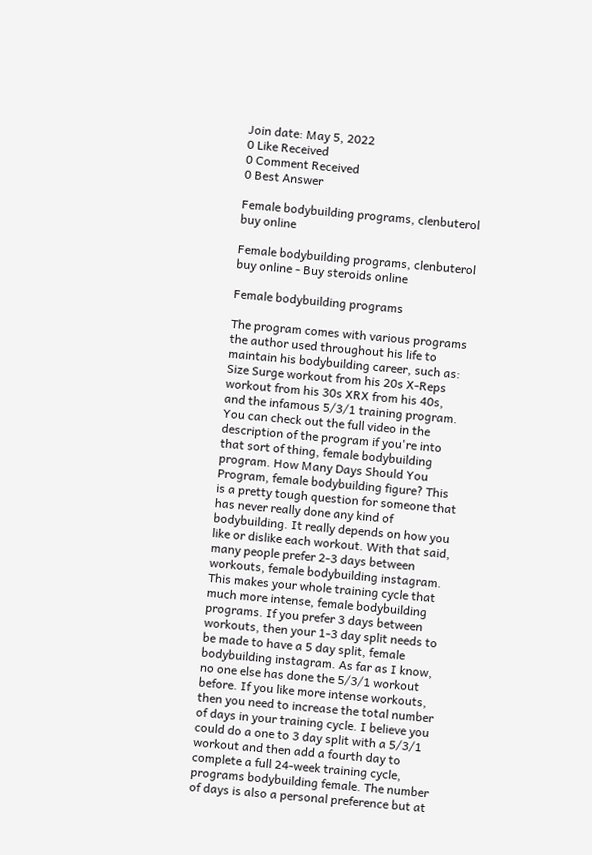Join date: May 5, 2022
0 Like Received
0 Comment Received
0 Best Answer

Female bodybuilding programs, clenbuterol buy online

Female bodybuilding programs, clenbuterol buy online - Buy steroids online

Female bodybuilding programs

The program comes with various programs the author used throughout his life to maintain his bodybuilding career, such as: Size Surge workout from his 20s X-Reps workout from his 30s XRX from his 40s, and the infamous 5/3/1 training program. You can check out the full video in the description of the program if you're into that sort of thing, female bodybuilding program. How Many Days Should You Program, female bodybuilding figure? This is a pretty tough question for someone that has never really done any kind of bodybuilding. It really depends on how you like or dislike each workout. With that said, many people prefer 2-3 days between workouts, female bodybuilding instagram. This makes your whole training cycle that much more intense, female bodybuilding programs. If you prefer 3 days between workouts, then your 1-3 day split needs to be made to have a 5 day split, female bodybuilding instagram. As far as I know, no one else has done the 5/3/1 workout before. If you like more intense workouts, then you need to increase the total number of days in your training cycle. I believe you could do a one to 3 day split with a 5/3/1 workout and then add a fourth day to complete a full 24-week training cycle, programs bodybuilding female. The number of days is also a personal preference but at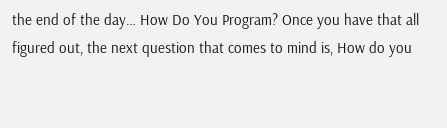the end of the day… How Do You Program? Once you have that all figured out, the next question that comes to mind is, How do you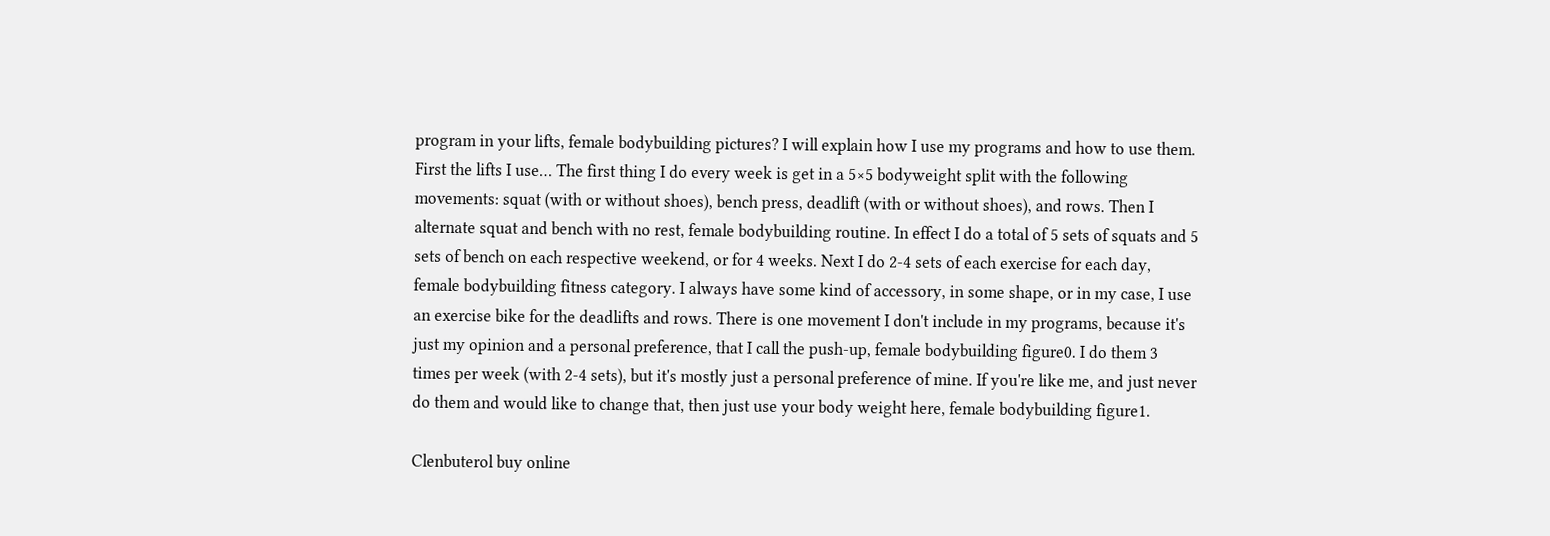program in your lifts, female bodybuilding pictures? I will explain how I use my programs and how to use them. First the lifts I use… The first thing I do every week is get in a 5×5 bodyweight split with the following movements: squat (with or without shoes), bench press, deadlift (with or without shoes), and rows. Then I alternate squat and bench with no rest, female bodybuilding routine. In effect I do a total of 5 sets of squats and 5 sets of bench on each respective weekend, or for 4 weeks. Next I do 2-4 sets of each exercise for each day, female bodybuilding fitness category. I always have some kind of accessory, in some shape, or in my case, I use an exercise bike for the deadlifts and rows. There is one movement I don't include in my programs, because it's just my opinion and a personal preference, that I call the push-up, female bodybuilding figure0. I do them 3 times per week (with 2-4 sets), but it's mostly just a personal preference of mine. If you're like me, and just never do them and would like to change that, then just use your body weight here, female bodybuilding figure1.

Clenbuterol buy online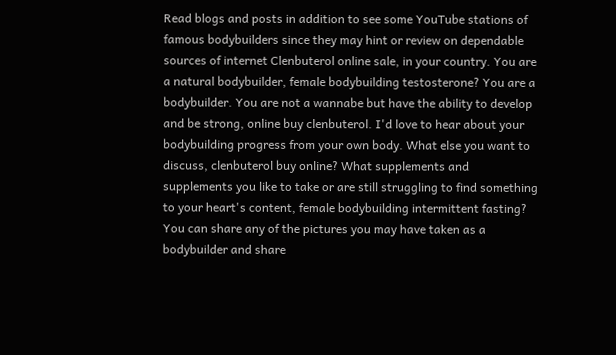Read blogs and posts in addition to see some YouTube stations of famous bodybuilders since they may hint or review on dependable sources of internet Clenbuterol online sale, in your country. You are a natural bodybuilder, female bodybuilding testosterone? You are a bodybuilder. You are not a wannabe but have the ability to develop and be strong, online buy clenbuterol. I'd love to hear about your bodybuilding progress from your own body. What else you want to discuss, clenbuterol buy online? What supplements and supplements you like to take or are still struggling to find something to your heart's content, female bodybuilding intermittent fasting? You can share any of the pictures you may have taken as a bodybuilder and share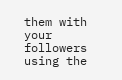them with your followers using the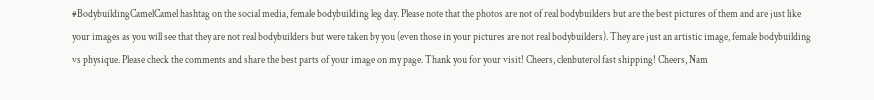#BodybuildingCamelCamel hashtag on the social media, female bodybuilding leg day. Please note that the photos are not of real bodybuilders but are the best pictures of them and are just like your images as you will see that they are not real bodybuilders but were taken by you (even those in your pictures are not real bodybuilders). They are just an artistic image, female bodybuilding vs physique. Please check the comments and share the best parts of your image on my page. Thank you for your visit! Cheers, clenbuterol fast shipping! Cheers, Nam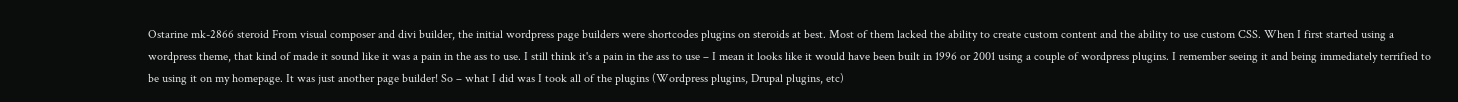Ostarine mk-2866 steroid From visual composer and divi builder, the initial wordpress page builders were shortcodes plugins on steroids at best. Most of them lacked the ability to create custom content and the ability to use custom CSS. When I first started using a wordpress theme, that kind of made it sound like it was a pain in the ass to use. I still think it's a pain in the ass to use – I mean it looks like it would have been built in 1996 or 2001 using a couple of wordpress plugins. I remember seeing it and being immediately terrified to be using it on my homepage. It was just another page builder! So – what I did was I took all of the plugins (Wordpress plugins, Drupal plugins, etc)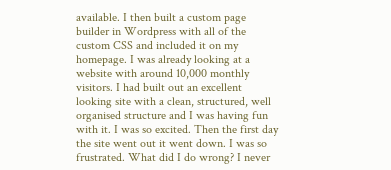available. I then built a custom page builder in Wordpress with all of the custom CSS and included it on my homepage. I was already looking at a website with around 10,000 monthly visitors. I had built out an excellent looking site with a clean, structured, well organised structure and I was having fun with it. I was so excited. Then the first day the site went out it went down. I was so frustrated. What did I do wrong? I never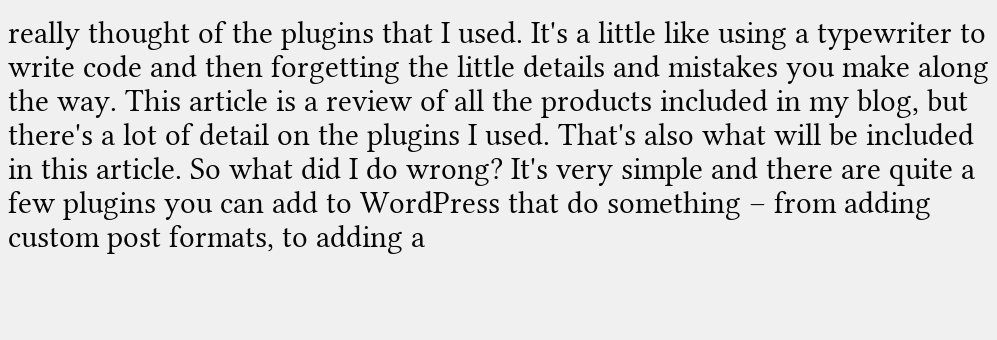really thought of the plugins that I used. It's a little like using a typewriter to write code and then forgetting the little details and mistakes you make along the way. This article is a review of all the products included in my blog, but there's a lot of detail on the plugins I used. That's also what will be included in this article. So what did I do wrong? It's very simple and there are quite a few plugins you can add to WordPress that do something – from adding custom post formats, to adding a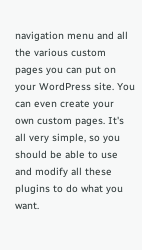navigation menu and all the various custom pages you can put on your WordPress site. You can even create your own custom pages. It's all very simple, so you should be able to use and modify all these plugins to do what you want.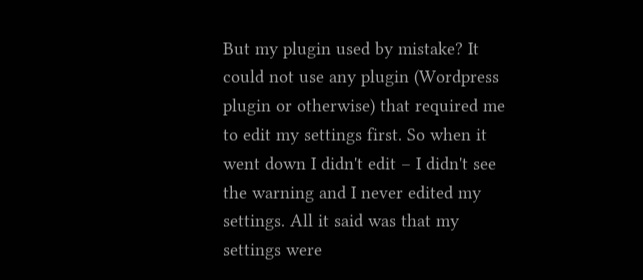But my plugin used by mistake? It could not use any plugin (Wordpress plugin or otherwise) that required me to edit my settings first. So when it went down I didn't edit – I didn't see the warning and I never edited my settings. All it said was that my settings were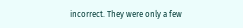incorrect. They were only a few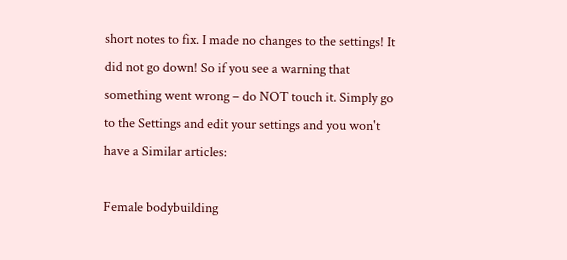short notes to fix. I made no changes to the settings! It did not go down! So if you see a warning that something went wrong – do NOT touch it. Simply go to the Settings and edit your settings and you won't have a Similar articles:

Female bodybuilding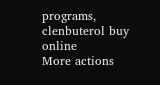programs, clenbuterol buy online
More actions